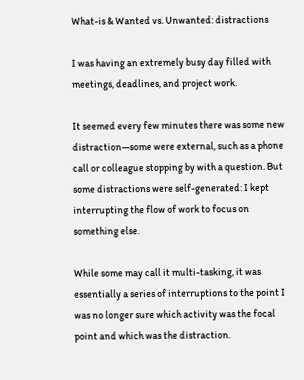What-is & Wanted vs. Unwanted: distractions

I was having an extremely busy day filled with meetings, deadlines, and project work.

It seemed every few minutes there was some new distraction—some were external, such as a phone call or colleague stopping by with a question. But some distractions were self-generated: I kept interrupting the flow of work to focus on something else.

While some may call it multi-tasking, it was essentially a series of interruptions to the point I was no longer sure which activity was the focal point and which was the distraction.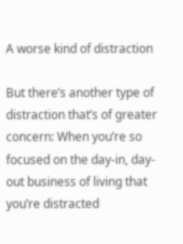A worse kind of distraction

But there’s another type of distraction that’s of greater concern: When you’re so focused on the day-in, day-out business of living that you’re distracted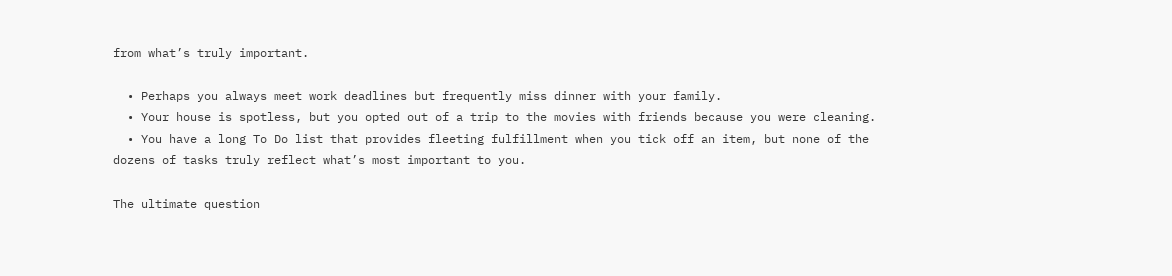from what’s truly important.

  • Perhaps you always meet work deadlines but frequently miss dinner with your family.
  • Your house is spotless, but you opted out of a trip to the movies with friends because you were cleaning.
  • You have a long To Do list that provides fleeting fulfillment when you tick off an item, but none of the dozens of tasks truly reflect what’s most important to you.

The ultimate question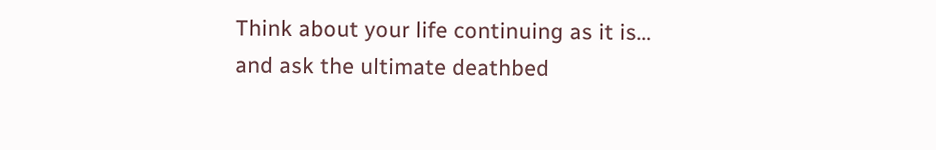Think about your life continuing as it is… and ask the ultimate deathbed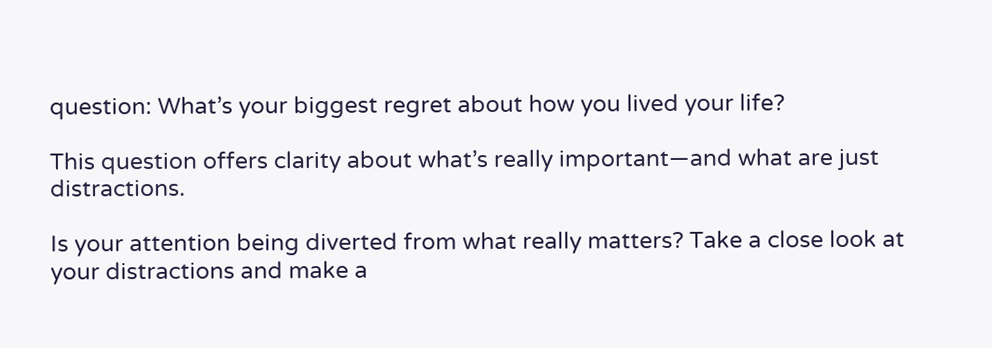question: What’s your biggest regret about how you lived your life?

This question offers clarity about what’s really important—and what are just distractions.

Is your attention being diverted from what really matters? Take a close look at your distractions and make a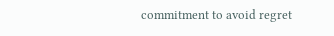commitment to avoid regret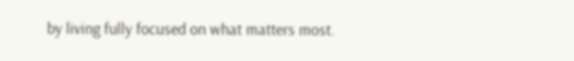by living fully focused on what matters most.